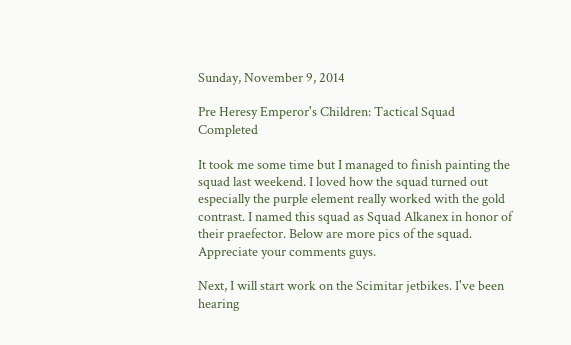Sunday, November 9, 2014

Pre Heresy Emperor's Children: Tactical Squad Completed

It took me some time but I managed to finish painting the squad last weekend. I loved how the squad turned out especially the purple element really worked with the gold contrast. I named this squad as Squad Alkanex in honor of their praefector. Below are more pics of the squad. Appreciate your comments guys.

Next, I will start work on the Scimitar jetbikes. I've been hearing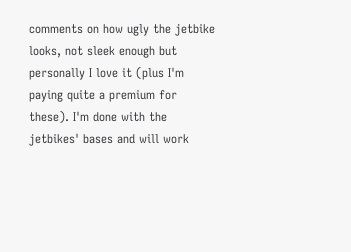comments on how ugly the jetbike looks, not sleek enough but personally I love it (plus I'm paying quite a premium for these). I'm done with the jetbikes' bases and will work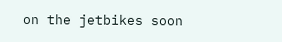on the jetbikes soon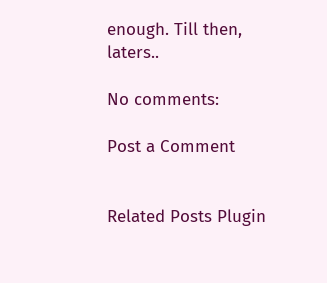enough. Till then, laters..

No comments:

Post a Comment


Related Posts Plugin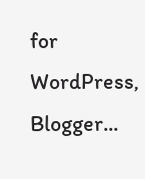for WordPress, Blogger...